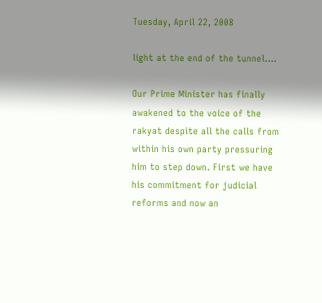Tuesday, April 22, 2008

light at the end of the tunnel....

Our Prime Minister has finally awakened to the voice of the rakyat despite all the calls from within his own party pressuring him to step down. First we have his commitment for judicial reforms and now an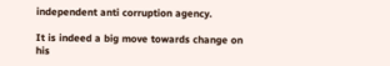independent anti corruption agency.

It is indeed a big move towards change on his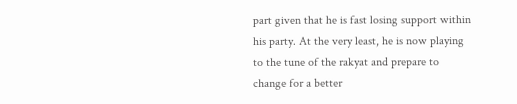part given that he is fast losing support within his party. At the very least, he is now playing to the tune of the rakyat and prepare to change for a better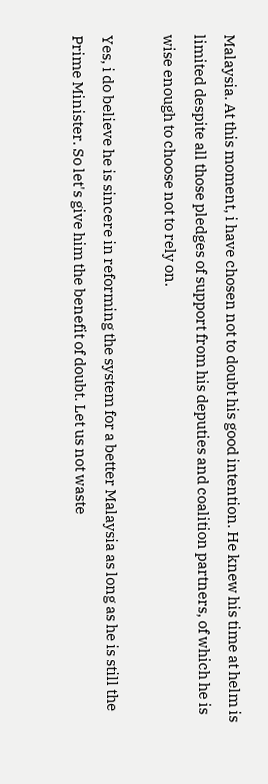Malaysia. At this moment, i have chosen not to doubt his good intention. He knew his time at helm is limited despite all those pledges of support from his deputies and coalition partners, of which he is wise enough to choose not to rely on.

Yes, i do believe he is sincere in reforming the system for a better Malaysia as long as he is still the Prime Minister. So let's give him the benefit of doubt. Let us not waste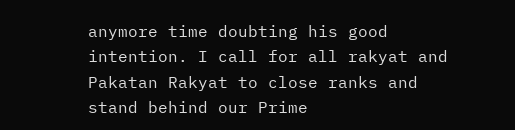anymore time doubting his good intention. I call for all rakyat and Pakatan Rakyat to close ranks and stand behind our Prime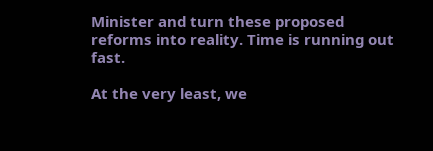Minister and turn these proposed reforms into reality. Time is running out fast.

At the very least, we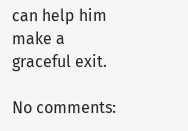can help him make a graceful exit.

No comments: